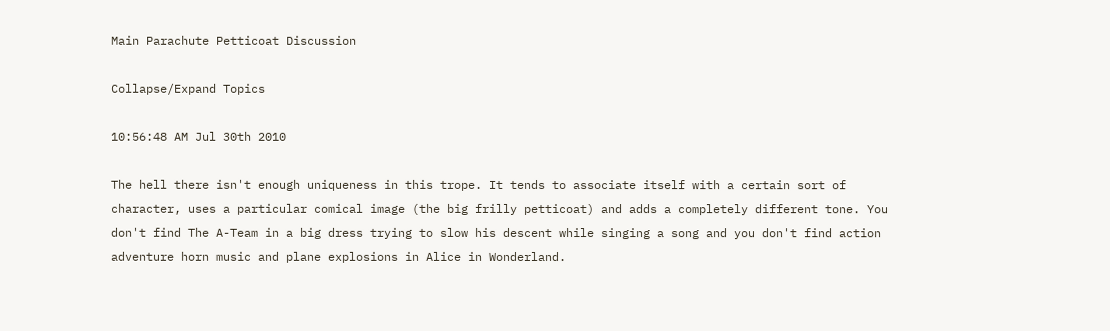Main Parachute Petticoat Discussion

Collapse/Expand Topics

10:56:48 AM Jul 30th 2010

The hell there isn't enough uniqueness in this trope. It tends to associate itself with a certain sort of character, uses a particular comical image (the big frilly petticoat) and adds a completely different tone. You don't find The A-Team in a big dress trying to slow his descent while singing a song and you don't find action adventure horn music and plane explosions in Alice in Wonderland.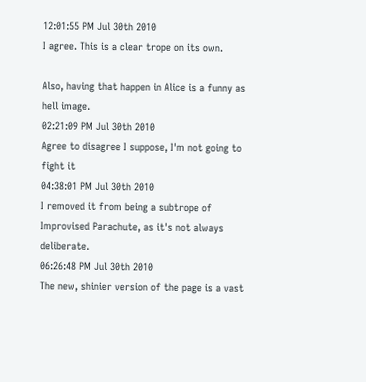12:01:55 PM Jul 30th 2010
I agree. This is a clear trope on its own.

Also, having that happen in Alice is a funny as hell image.
02:21:09 PM Jul 30th 2010
Agree to disagree I suppose, I'm not going to fight it
04:38:01 PM Jul 30th 2010
I removed it from being a subtrope of Improvised Parachute, as it's not always deliberate.
06:26:48 PM Jul 30th 2010
The new, shinier version of the page is a vast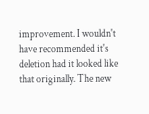improvement. I wouldn't have recommended it's deletion had it looked like that originally. The new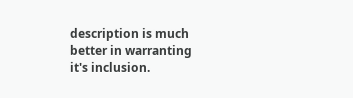description is much better in warranting it's inclusion.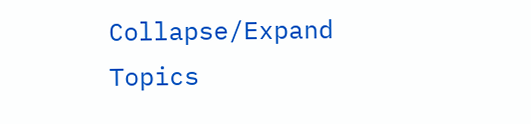Collapse/Expand Topics